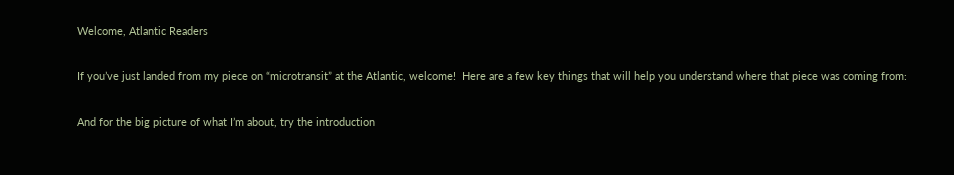Welcome, Atlantic Readers

If you’ve just landed from my piece on “microtransit” at the Atlantic, welcome!  Here are a few key things that will help you understand where that piece was coming from:

And for the big picture of what I’m about, try the introduction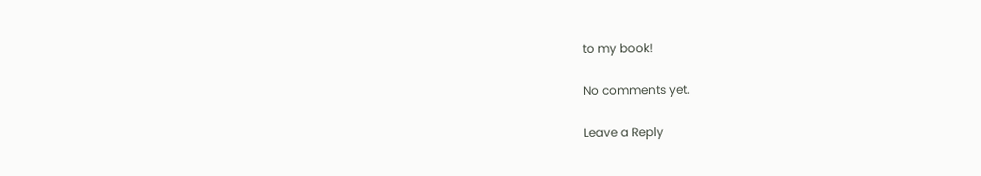to my book!

No comments yet.

Leave a Reply